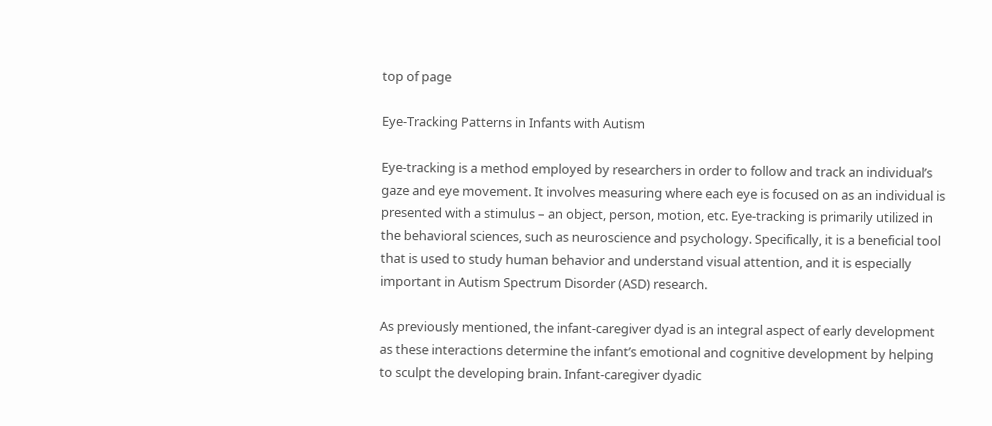top of page

Eye-Tracking Patterns in Infants with Autism

Eye-tracking is a method employed by researchers in order to follow and track an individual’s gaze and eye movement. It involves measuring where each eye is focused on as an individual is presented with a stimulus – an object, person, motion, etc. Eye-tracking is primarily utilized in the behavioral sciences, such as neuroscience and psychology. Specifically, it is a beneficial tool that is used to study human behavior and understand visual attention, and it is especially important in Autism Spectrum Disorder (ASD) research.

As previously mentioned, the infant-caregiver dyad is an integral aspect of early development as these interactions determine the infant’s emotional and cognitive development by helping to sculpt the developing brain. Infant-caregiver dyadic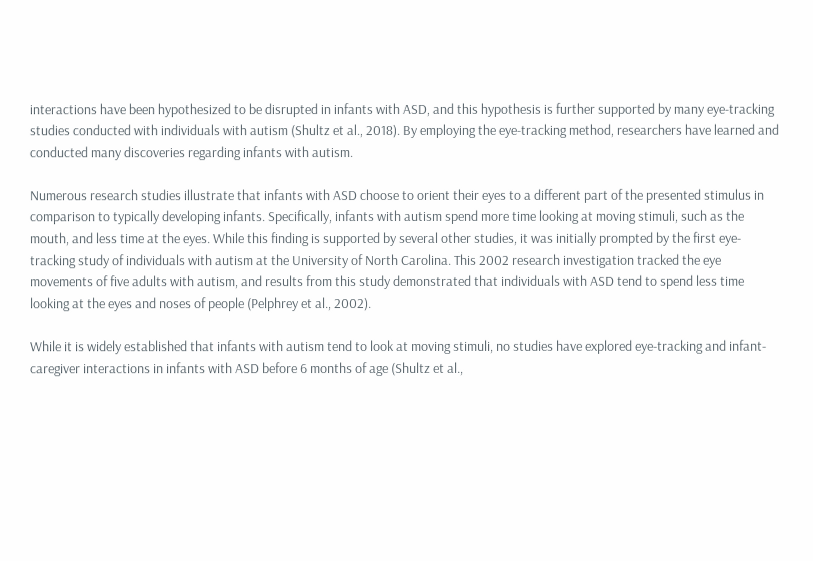interactions have been hypothesized to be disrupted in infants with ASD, and this hypothesis is further supported by many eye-tracking studies conducted with individuals with autism (Shultz et al., 2018). By employing the eye-tracking method, researchers have learned and conducted many discoveries regarding infants with autism.

Numerous research studies illustrate that infants with ASD choose to orient their eyes to a different part of the presented stimulus in comparison to typically developing infants. Specifically, infants with autism spend more time looking at moving stimuli, such as the mouth, and less time at the eyes. While this finding is supported by several other studies, it was initially prompted by the first eye-tracking study of individuals with autism at the University of North Carolina. This 2002 research investigation tracked the eye movements of five adults with autism, and results from this study demonstrated that individuals with ASD tend to spend less time looking at the eyes and noses of people (Pelphrey et al., 2002).

While it is widely established that infants with autism tend to look at moving stimuli, no studies have explored eye-tracking and infant-caregiver interactions in infants with ASD before 6 months of age (Shultz et al.,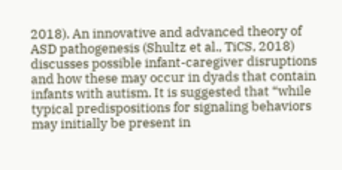2018). An innovative and advanced theory of ASD pathogenesis (Shultz et al., TiCS, 2018) discusses possible infant-caregiver disruptions and how these may occur in dyads that contain infants with autism. It is suggested that “while typical predispositions for signaling behaviors may initially be present in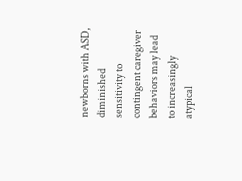newborns with ASD, diminished sensitivity to contingent caregiver behaviors may lead to increasingly atypical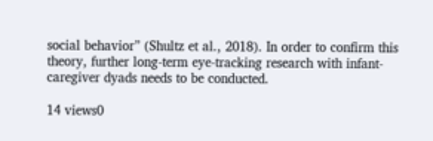social behavior” (Shultz et al., 2018). In order to confirm this theory, further long-term eye-tracking research with infant-caregiver dyads needs to be conducted.

14 views0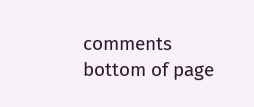comments
bottom of page